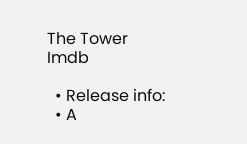The Tower Imdb

  • Release info:
  • A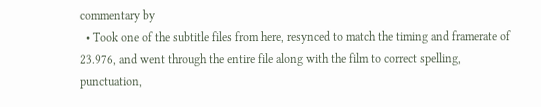commentary by
  • Took one of the subtitle files from here, resynced to match the timing and framerate of 23.976, and went through the entire file along with the film to correct spelling, punctuation,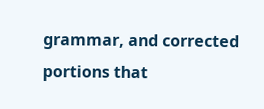grammar, and corrected portions that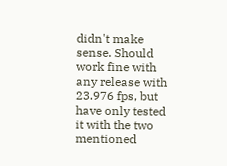didn't make sense. Should work fine with any release with 23.976 fps, but have only tested it with the two mentioned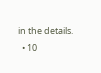in the details.
  • 10